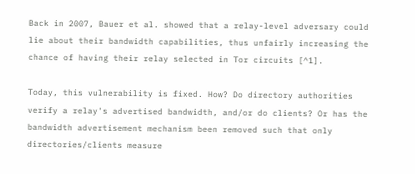Back in 2007, Bauer et al. showed that a relay-level adversary could lie about their bandwidth capabilities, thus unfairly increasing the chance of having their relay selected in Tor circuits [^1].

Today, this vulnerability is fixed. How? Do directory authorities verify a relay's advertised bandwidth, and/or do clients? Or has the bandwidth advertisement mechanism been removed such that only directories/clients measure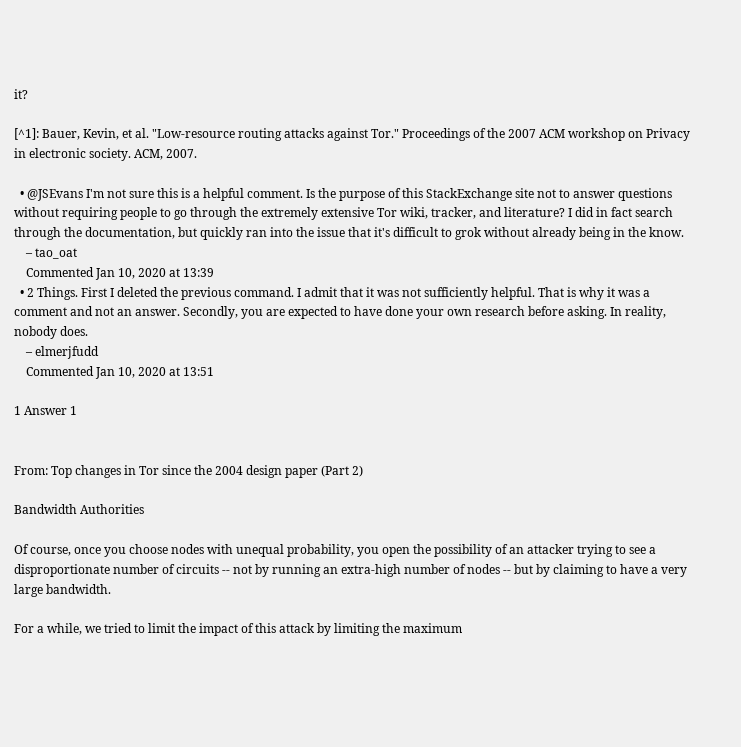it?

[^1]: Bauer, Kevin, et al. "Low-resource routing attacks against Tor." Proceedings of the 2007 ACM workshop on Privacy in electronic society. ACM, 2007.

  • @JSEvans I'm not sure this is a helpful comment. Is the purpose of this StackExchange site not to answer questions without requiring people to go through the extremely extensive Tor wiki, tracker, and literature? I did in fact search through the documentation, but quickly ran into the issue that it's difficult to grok without already being in the know.
    – tao_oat
    Commented Jan 10, 2020 at 13:39
  • 2 Things. First I deleted the previous command. I admit that it was not sufficiently helpful. That is why it was a comment and not an answer. Secondly, you are expected to have done your own research before asking. In reality, nobody does.
    – elmerjfudd
    Commented Jan 10, 2020 at 13:51

1 Answer 1


From: Top changes in Tor since the 2004 design paper (Part 2)

Bandwidth Authorities

Of course, once you choose nodes with unequal probability, you open the possibility of an attacker trying to see a disproportionate number of circuits -- not by running an extra-high number of nodes -- but by claiming to have a very large bandwidth.

For a while, we tried to limit the impact of this attack by limiting the maximum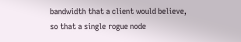bandwidth that a client would believe, so that a single rogue node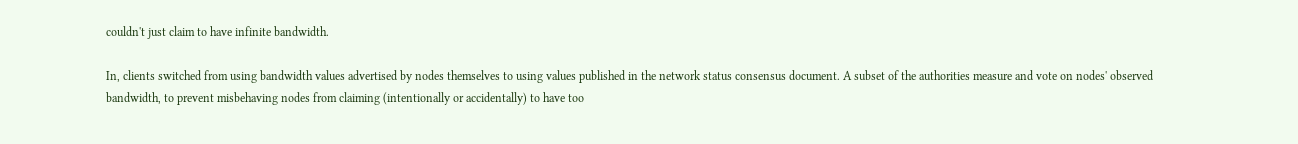couldn't just claim to have infinite bandwidth.

In, clients switched from using bandwidth values advertised by nodes themselves to using values published in the network status consensus document. A subset of the authorities measure and vote on nodes' observed bandwidth, to prevent misbehaving nodes from claiming (intentionally or accidentally) to have too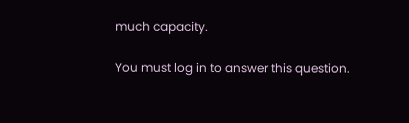much capacity.

You must log in to answer this question.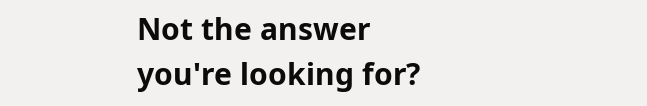Not the answer you're looking for?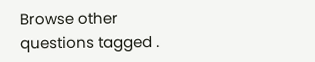Browse other questions tagged .